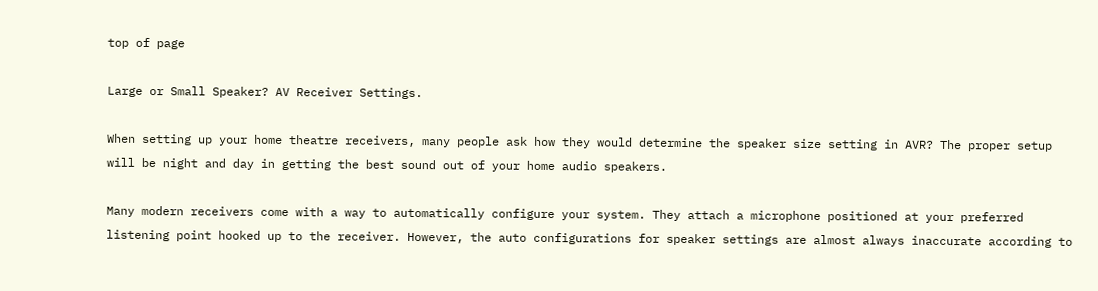top of page

Large or Small Speaker? AV Receiver Settings.

When setting up your home theatre receivers, many people ask how they would determine the speaker size setting in AVR? The proper setup will be night and day in getting the best sound out of your home audio speakers.

Many modern receivers come with a way to automatically configure your system. They attach a microphone positioned at your preferred listening point hooked up to the receiver. However, the auto configurations for speaker settings are almost always inaccurate according to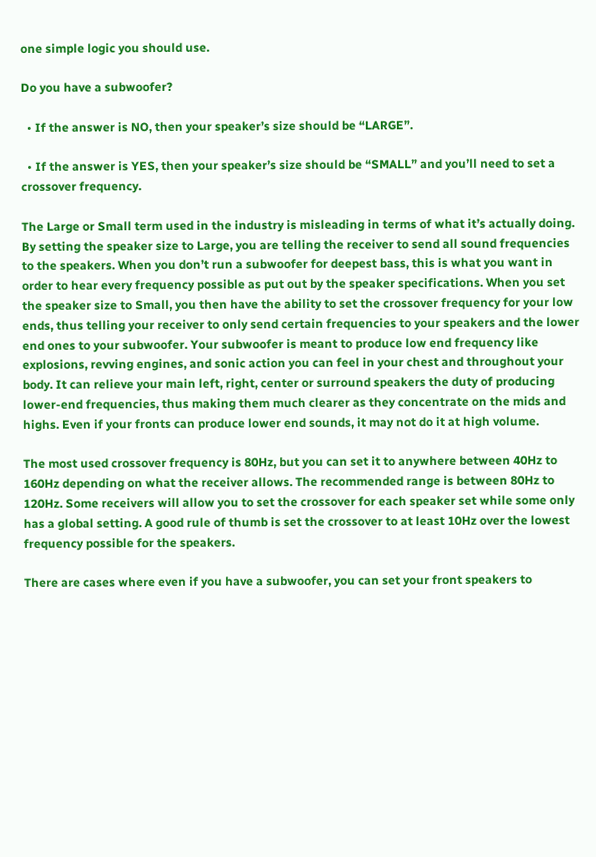one simple logic you should use.

Do you have a subwoofer?

  • If the answer is NO, then your speaker’s size should be “LARGE”.

  • If the answer is YES, then your speaker’s size should be “SMALL” and you’ll need to set a crossover frequency.

The Large or Small term used in the industry is misleading in terms of what it’s actually doing. By setting the speaker size to Large, you are telling the receiver to send all sound frequencies to the speakers. When you don’t run a subwoofer for deepest bass, this is what you want in order to hear every frequency possible as put out by the speaker specifications. When you set the speaker size to Small, you then have the ability to set the crossover frequency for your low ends, thus telling your receiver to only send certain frequencies to your speakers and the lower end ones to your subwoofer. Your subwoofer is meant to produce low end frequency like explosions, revving engines, and sonic action you can feel in your chest and throughout your body. It can relieve your main left, right, center or surround speakers the duty of producing lower-end frequencies, thus making them much clearer as they concentrate on the mids and highs. Even if your fronts can produce lower end sounds, it may not do it at high volume.

The most used crossover frequency is 80Hz, but you can set it to anywhere between 40Hz to 160Hz depending on what the receiver allows. The recommended range is between 80Hz to 120Hz. Some receivers will allow you to set the crossover for each speaker set while some only has a global setting. A good rule of thumb is set the crossover to at least 10Hz over the lowest frequency possible for the speakers.

There are cases where even if you have a subwoofer, you can set your front speakers to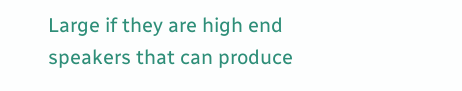Large if they are high end speakers that can produce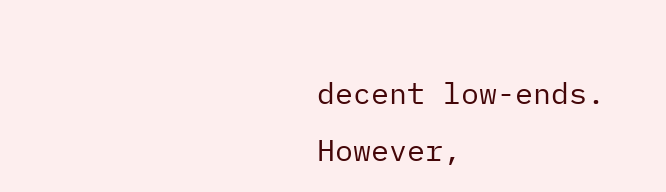decent low-ends. However,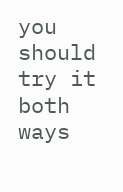you should try it both ways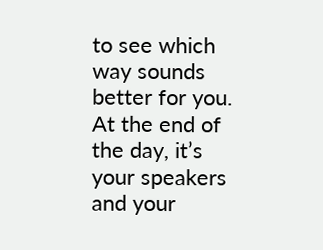to see which way sounds better for you. At the end of the day, it’s your speakers and your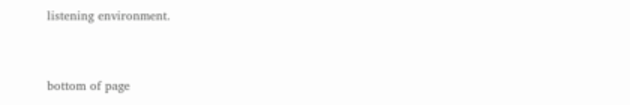listening environment.


bottom of page